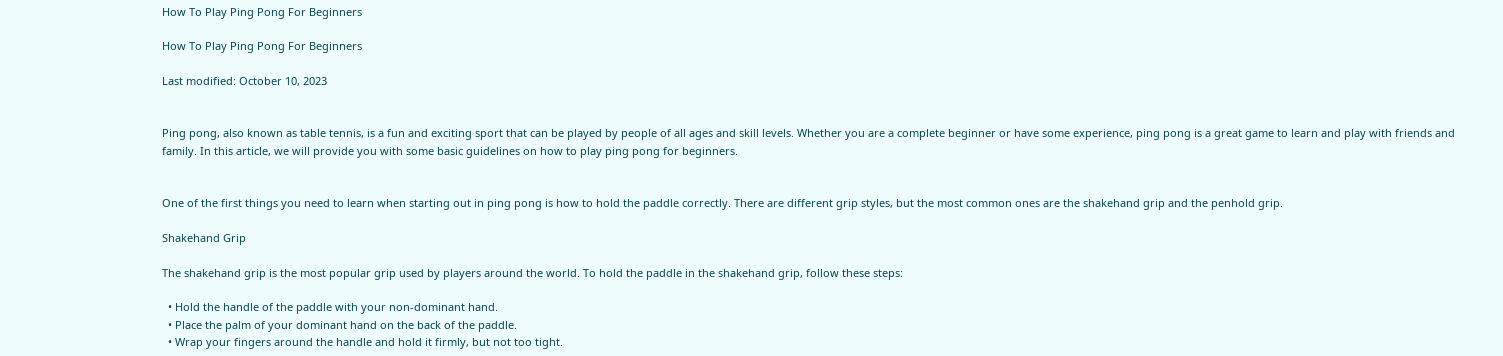How To Play Ping Pong For Beginners

How To Play Ping Pong For Beginners

Last modified: October 10, 2023


Ping pong, also known as table tennis, is a fun and exciting sport that can be played by people of all ages and skill levels. Whether you are a complete beginner or have some experience, ping pong is a great game to learn and play with friends and family. In this article, we will provide you with some basic guidelines on how to play ping pong for beginners.


One of the first things you need to learn when starting out in ping pong is how to hold the paddle correctly. There are different grip styles, but the most common ones are the shakehand grip and the penhold grip.

Shakehand Grip

The shakehand grip is the most popular grip used by players around the world. To hold the paddle in the shakehand grip, follow these steps:

  • Hold the handle of the paddle with your non-dominant hand.
  • Place the palm of your dominant hand on the back of the paddle.
  • Wrap your fingers around the handle and hold it firmly, but not too tight.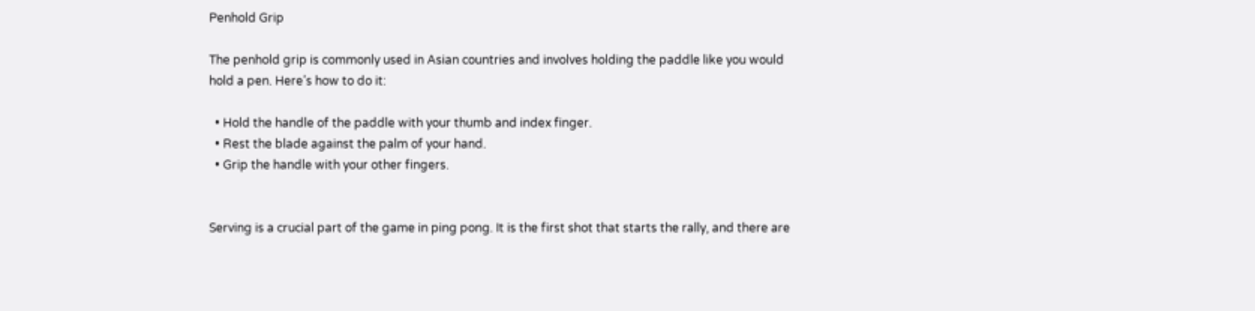Penhold Grip

The penhold grip is commonly used in Asian countries and involves holding the paddle like you would hold a pen. Here’s how to do it:

  • Hold the handle of the paddle with your thumb and index finger.
  • Rest the blade against the palm of your hand.
  • Grip the handle with your other fingers.


Serving is a crucial part of the game in ping pong. It is the first shot that starts the rally, and there are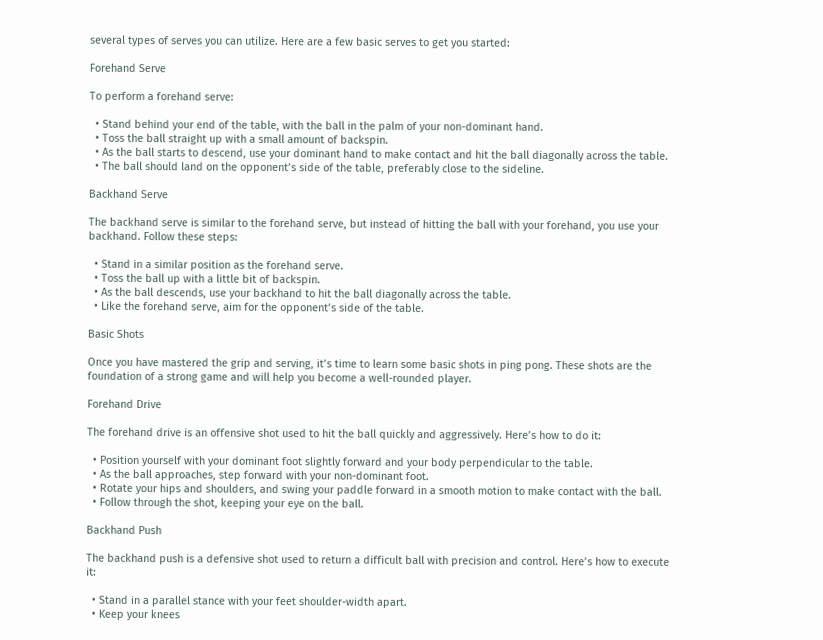several types of serves you can utilize. Here are a few basic serves to get you started:

Forehand Serve

To perform a forehand serve:

  • Stand behind your end of the table, with the ball in the palm of your non-dominant hand.
  • Toss the ball straight up with a small amount of backspin.
  • As the ball starts to descend, use your dominant hand to make contact and hit the ball diagonally across the table.
  • The ball should land on the opponent’s side of the table, preferably close to the sideline.

Backhand Serve

The backhand serve is similar to the forehand serve, but instead of hitting the ball with your forehand, you use your backhand. Follow these steps:

  • Stand in a similar position as the forehand serve.
  • Toss the ball up with a little bit of backspin.
  • As the ball descends, use your backhand to hit the ball diagonally across the table.
  • Like the forehand serve, aim for the opponent’s side of the table.

Basic Shots

Once you have mastered the grip and serving, it’s time to learn some basic shots in ping pong. These shots are the foundation of a strong game and will help you become a well-rounded player.

Forehand Drive

The forehand drive is an offensive shot used to hit the ball quickly and aggressively. Here’s how to do it:

  • Position yourself with your dominant foot slightly forward and your body perpendicular to the table.
  • As the ball approaches, step forward with your non-dominant foot.
  • Rotate your hips and shoulders, and swing your paddle forward in a smooth motion to make contact with the ball.
  • Follow through the shot, keeping your eye on the ball.

Backhand Push

The backhand push is a defensive shot used to return a difficult ball with precision and control. Here’s how to execute it:

  • Stand in a parallel stance with your feet shoulder-width apart.
  • Keep your knees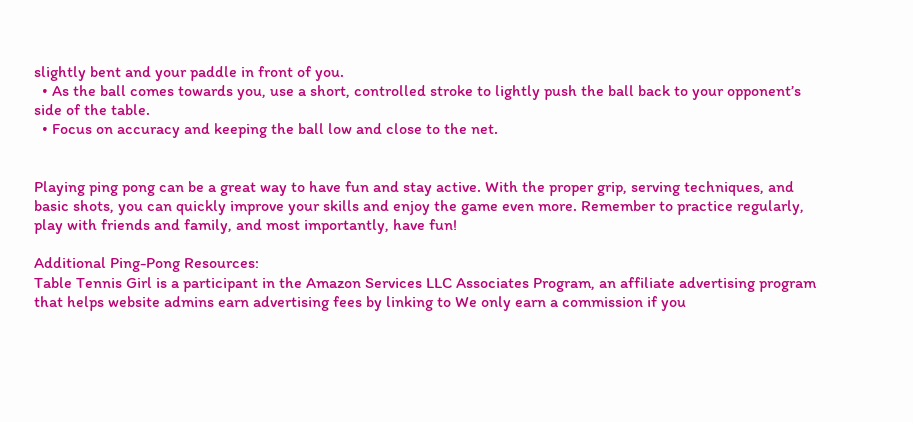slightly bent and your paddle in front of you.
  • As the ball comes towards you, use a short, controlled stroke to lightly push the ball back to your opponent’s side of the table.
  • Focus on accuracy and keeping the ball low and close to the net.


Playing ping pong can be a great way to have fun and stay active. With the proper grip, serving techniques, and basic shots, you can quickly improve your skills and enjoy the game even more. Remember to practice regularly, play with friends and family, and most importantly, have fun!

Additional Ping-Pong Resources:
Table Tennis Girl is a participant in the Amazon Services LLC Associates Program, an affiliate advertising program that helps website admins earn advertising fees by linking to We only earn a commission if you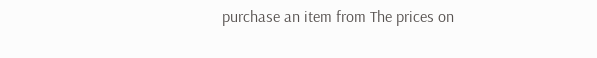purchase an item from The prices on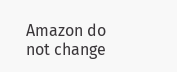Amazon do not change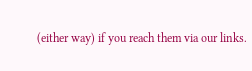(either way) if you reach them via our links.